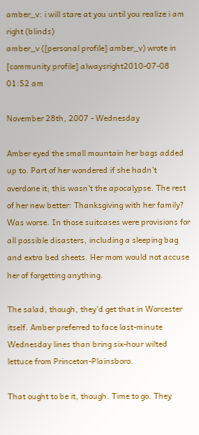amber_v: i will stare at you until you realize i am right (blinds)
amber_v ([personal profile] amber_v) wrote in [community profile] alwaysright2010-07-08 01:52 am

November 28th, 2007 - Wednesday

Amber eyed the small mountain her bags added up to. Part of her wondered if she hadn’t overdone it; this wasn’t the apocalypse. The rest of her new better: Thanksgiving with her family? Was worse. In those suitcases were provisions for all possible disasters, including a sleeping bag and extra bed sheets. Her mom would not accuse her of forgetting anything.

The salad, though, they’d get that in Worcester itself. Amber preferred to face last-minute Wednesday lines than bring six-hour wilted lettuce from Princeton-Plainsboro.

That ought to be it, though. Time to go. They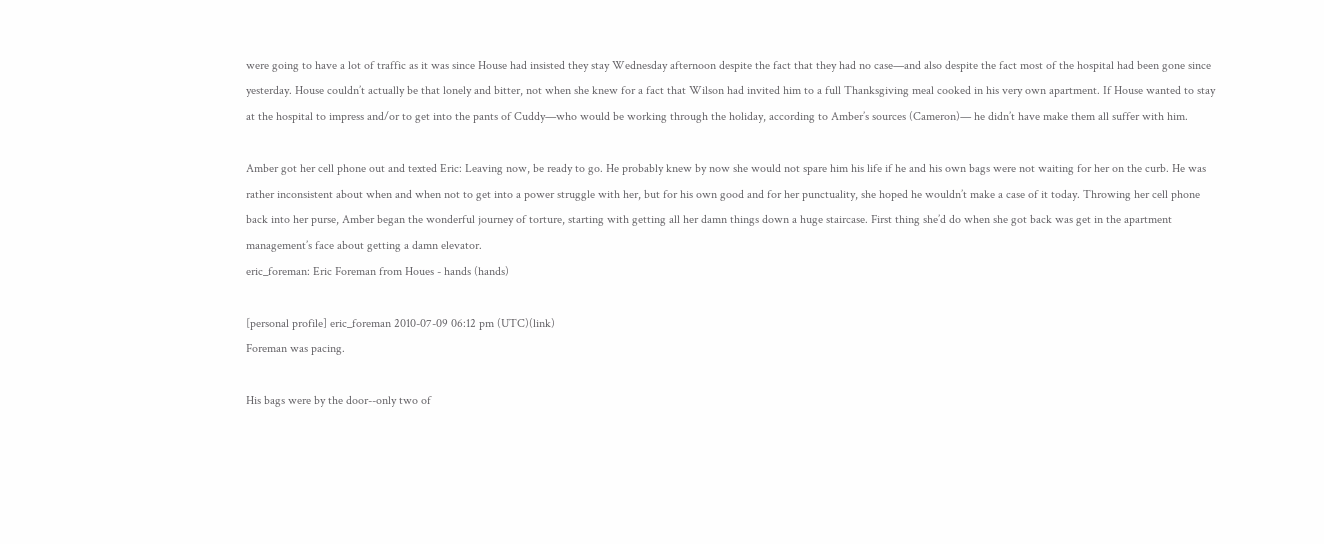were going to have a lot of traffic as it was since House had insisted they stay Wednesday afternoon despite the fact that they had no case—and also despite the fact most of the hospital had been gone since yesterday. House couldn’t actually be that lonely and bitter, not when she knew for a fact that Wilson had invited him to a full Thanksgiving meal cooked in his very own apartment. If House wanted to stay at the hospital to impress and/or to get into the pants of Cuddy—who would be working through the holiday, according to Amber’s sources (Cameron)— he didn’t have make them all suffer with him.

Amber got her cell phone out and texted Eric: Leaving now, be ready to go. He probably knew by now she would not spare him his life if he and his own bags were not waiting for her on the curb. He was rather inconsistent about when and when not to get into a power struggle with her, but for his own good and for her punctuality, she hoped he wouldn’t make a case of it today. Throwing her cell phone back into her purse, Amber began the wonderful journey of torture, starting with getting all her damn things down a huge staircase. First thing she’d do when she got back was get in the apartment management’s face about getting a damn elevator.
eric_foreman: Eric Foreman from Houes - hands (hands)

[personal profile] eric_foreman 2010-07-09 06:12 pm (UTC)(link)
Foreman was pacing.

His bags were by the door--only two of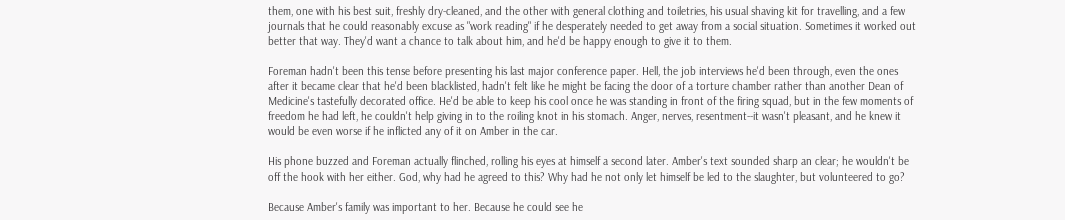them, one with his best suit, freshly dry-cleaned, and the other with general clothing and toiletries, his usual shaving kit for travelling, and a few journals that he could reasonably excuse as "work reading" if he desperately needed to get away from a social situation. Sometimes it worked out better that way. They'd want a chance to talk about him, and he'd be happy enough to give it to them.

Foreman hadn't been this tense before presenting his last major conference paper. Hell, the job interviews he'd been through, even the ones after it became clear that he'd been blacklisted, hadn't felt like he might be facing the door of a torture chamber rather than another Dean of Medicine's tastefully decorated office. He'd be able to keep his cool once he was standing in front of the firing squad, but in the few moments of freedom he had left, he couldn't help giving in to the roiling knot in his stomach. Anger, nerves, resentment--it wasn't pleasant, and he knew it would be even worse if he inflicted any of it on Amber in the car.

His phone buzzed and Foreman actually flinched, rolling his eyes at himself a second later. Amber's text sounded sharp an clear; he wouldn't be off the hook with her either. God, why had he agreed to this? Why had he not only let himself be led to the slaughter, but volunteered to go?

Because Amber's family was important to her. Because he could see he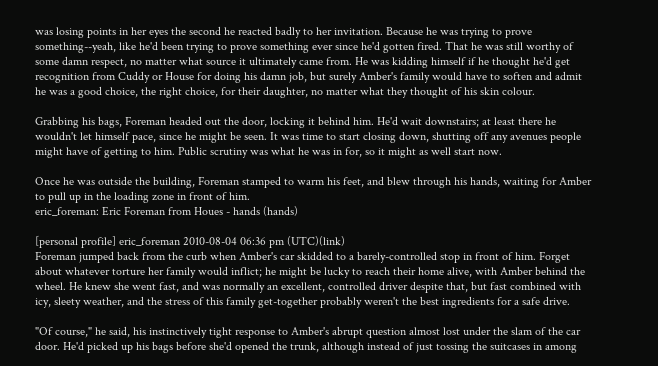was losing points in her eyes the second he reacted badly to her invitation. Because he was trying to prove something--yeah, like he'd been trying to prove something ever since he'd gotten fired. That he was still worthy of some damn respect, no matter what source it ultimately came from. He was kidding himself if he thought he'd get recognition from Cuddy or House for doing his damn job, but surely Amber's family would have to soften and admit he was a good choice, the right choice, for their daughter, no matter what they thought of his skin colour.

Grabbing his bags, Foreman headed out the door, locking it behind him. He'd wait downstairs; at least there he wouldn't let himself pace, since he might be seen. It was time to start closing down, shutting off any avenues people might have of getting to him. Public scrutiny was what he was in for, so it might as well start now.

Once he was outside the building, Foreman stamped to warm his feet, and blew through his hands, waiting for Amber to pull up in the loading zone in front of him.
eric_foreman: Eric Foreman from Houes - hands (hands)

[personal profile] eric_foreman 2010-08-04 06:36 pm (UTC)(link)
Foreman jumped back from the curb when Amber's car skidded to a barely-controlled stop in front of him. Forget about whatever torture her family would inflict; he might be lucky to reach their home alive, with Amber behind the wheel. He knew she went fast, and was normally an excellent, controlled driver despite that, but fast combined with icy, sleety weather, and the stress of this family get-together probably weren't the best ingredients for a safe drive.

"Of course," he said, his instinctively tight response to Amber's abrupt question almost lost under the slam of the car door. He'd picked up his bags before she'd opened the trunk, although instead of just tossing the suitcases in among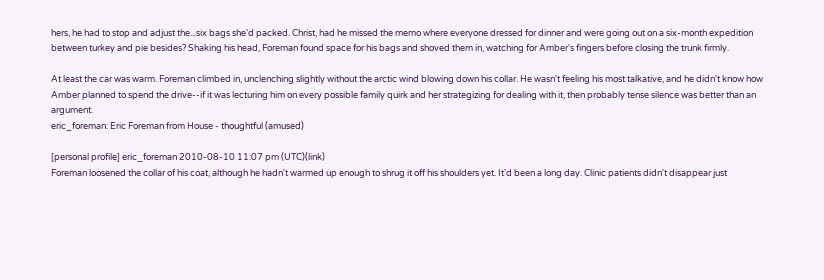hers, he had to stop and adjust the...six bags she'd packed. Christ, had he missed the memo where everyone dressed for dinner and were going out on a six-month expedition between turkey and pie besides? Shaking his head, Foreman found space for his bags and shoved them in, watching for Amber's fingers before closing the trunk firmly.

At least the car was warm. Foreman climbed in, unclenching slightly without the arctic wind blowing down his collar. He wasn't feeling his most talkative, and he didn't know how Amber planned to spend the drive--if it was lecturing him on every possible family quirk and her strategizing for dealing with it, then probably tense silence was better than an argument.
eric_foreman: Eric Foreman from House - thoughtful (amused)

[personal profile] eric_foreman 2010-08-10 11:07 pm (UTC)(link)
Foreman loosened the collar of his coat, although he hadn't warmed up enough to shrug it off his shoulders yet. It'd been a long day. Clinic patients didn't disappear just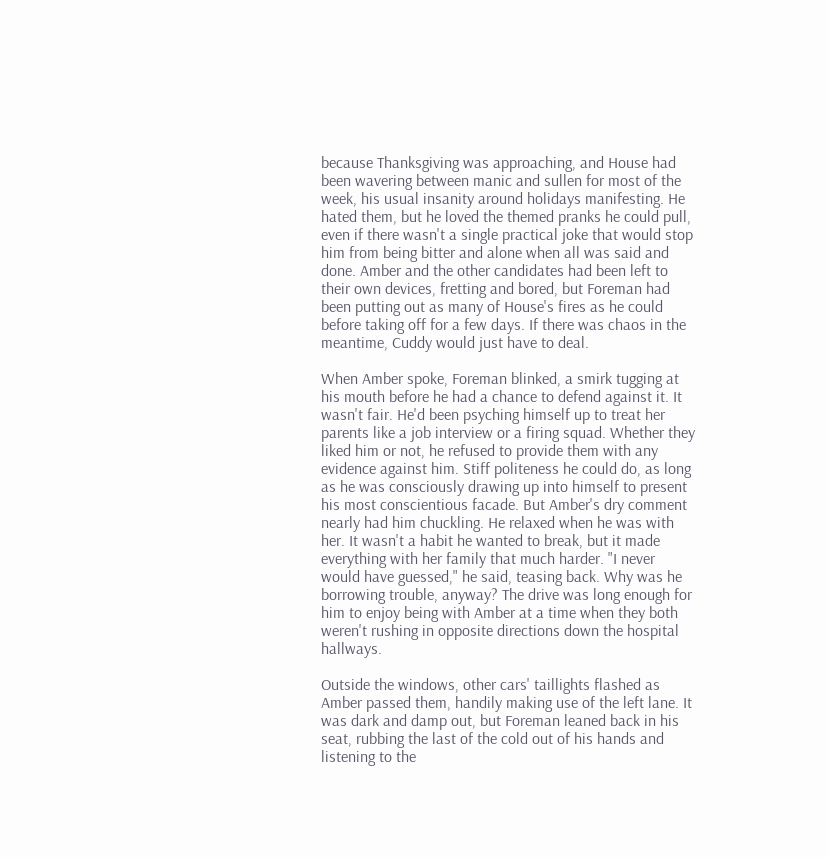because Thanksgiving was approaching, and House had been wavering between manic and sullen for most of the week, his usual insanity around holidays manifesting. He hated them, but he loved the themed pranks he could pull, even if there wasn't a single practical joke that would stop him from being bitter and alone when all was said and done. Amber and the other candidates had been left to their own devices, fretting and bored, but Foreman had been putting out as many of House's fires as he could before taking off for a few days. If there was chaos in the meantime, Cuddy would just have to deal.

When Amber spoke, Foreman blinked, a smirk tugging at his mouth before he had a chance to defend against it. It wasn't fair. He'd been psyching himself up to treat her parents like a job interview or a firing squad. Whether they liked him or not, he refused to provide them with any evidence against him. Stiff politeness he could do, as long as he was consciously drawing up into himself to present his most conscientious facade. But Amber's dry comment nearly had him chuckling. He relaxed when he was with her. It wasn't a habit he wanted to break, but it made everything with her family that much harder. "I never would have guessed," he said, teasing back. Why was he borrowing trouble, anyway? The drive was long enough for him to enjoy being with Amber at a time when they both weren't rushing in opposite directions down the hospital hallways.

Outside the windows, other cars' taillights flashed as Amber passed them, handily making use of the left lane. It was dark and damp out, but Foreman leaned back in his seat, rubbing the last of the cold out of his hands and listening to the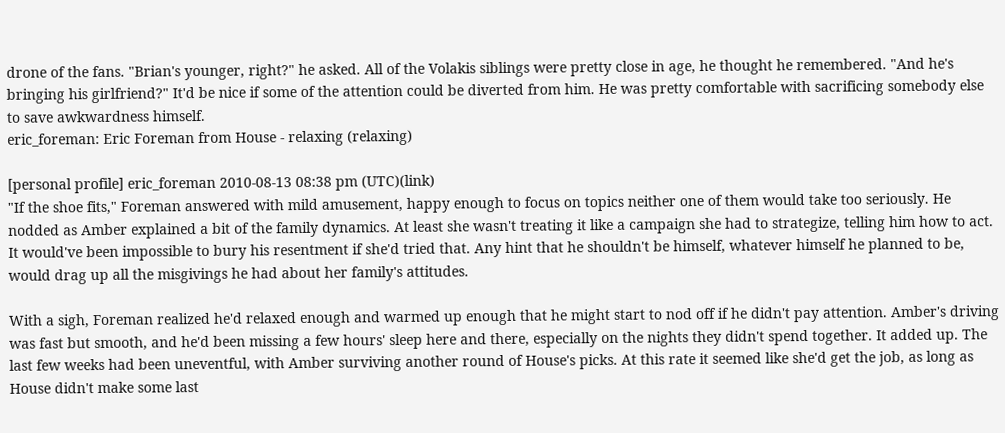drone of the fans. "Brian's younger, right?" he asked. All of the Volakis siblings were pretty close in age, he thought he remembered. "And he's bringing his girlfriend?" It'd be nice if some of the attention could be diverted from him. He was pretty comfortable with sacrificing somebody else to save awkwardness himself.
eric_foreman: Eric Foreman from House - relaxing (relaxing)

[personal profile] eric_foreman 2010-08-13 08:38 pm (UTC)(link)
"If the shoe fits," Foreman answered with mild amusement, happy enough to focus on topics neither one of them would take too seriously. He nodded as Amber explained a bit of the family dynamics. At least she wasn't treating it like a campaign she had to strategize, telling him how to act. It would've been impossible to bury his resentment if she'd tried that. Any hint that he shouldn't be himself, whatever himself he planned to be, would drag up all the misgivings he had about her family's attitudes.

With a sigh, Foreman realized he'd relaxed enough and warmed up enough that he might start to nod off if he didn't pay attention. Amber's driving was fast but smooth, and he'd been missing a few hours' sleep here and there, especially on the nights they didn't spend together. It added up. The last few weeks had been uneventful, with Amber surviving another round of House's picks. At this rate it seemed like she'd get the job, as long as House didn't make some last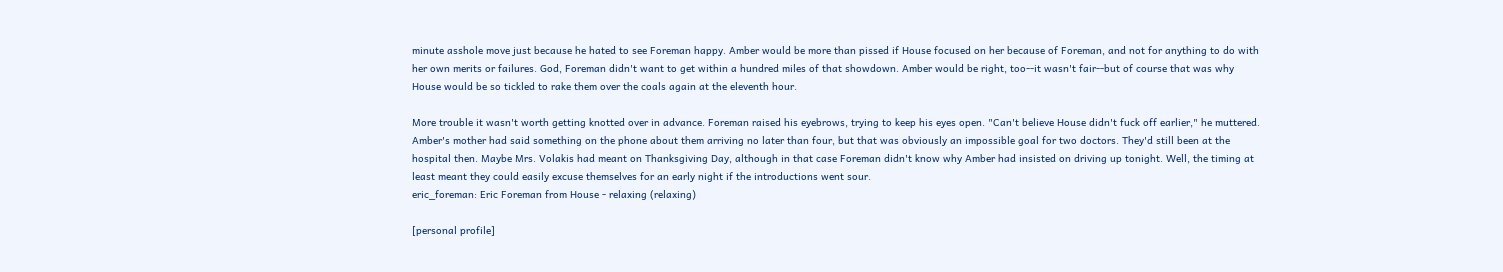minute asshole move just because he hated to see Foreman happy. Amber would be more than pissed if House focused on her because of Foreman, and not for anything to do with her own merits or failures. God, Foreman didn't want to get within a hundred miles of that showdown. Amber would be right, too--it wasn't fair--but of course that was why House would be so tickled to rake them over the coals again at the eleventh hour.

More trouble it wasn't worth getting knotted over in advance. Foreman raised his eyebrows, trying to keep his eyes open. "Can't believe House didn't fuck off earlier," he muttered. Amber's mother had said something on the phone about them arriving no later than four, but that was obviously an impossible goal for two doctors. They'd still been at the hospital then. Maybe Mrs. Volakis had meant on Thanksgiving Day, although in that case Foreman didn't know why Amber had insisted on driving up tonight. Well, the timing at least meant they could easily excuse themselves for an early night if the introductions went sour.
eric_foreman: Eric Foreman from House - relaxing (relaxing)

[personal profile]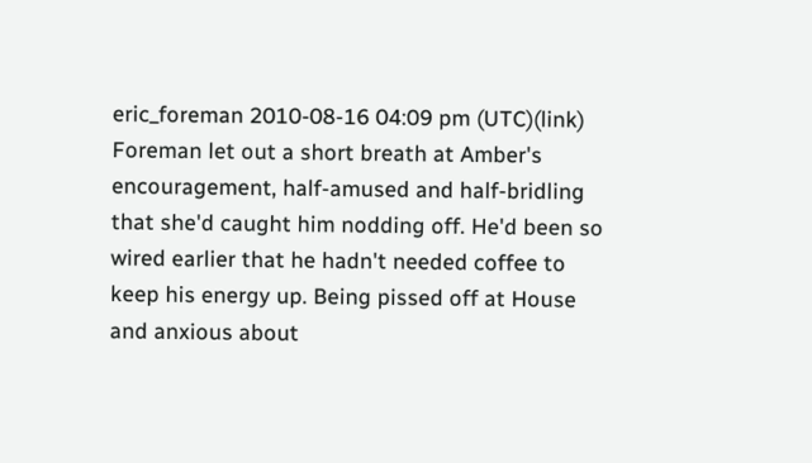eric_foreman 2010-08-16 04:09 pm (UTC)(link)
Foreman let out a short breath at Amber's encouragement, half-amused and half-bridling that she'd caught him nodding off. He'd been so wired earlier that he hadn't needed coffee to keep his energy up. Being pissed off at House and anxious about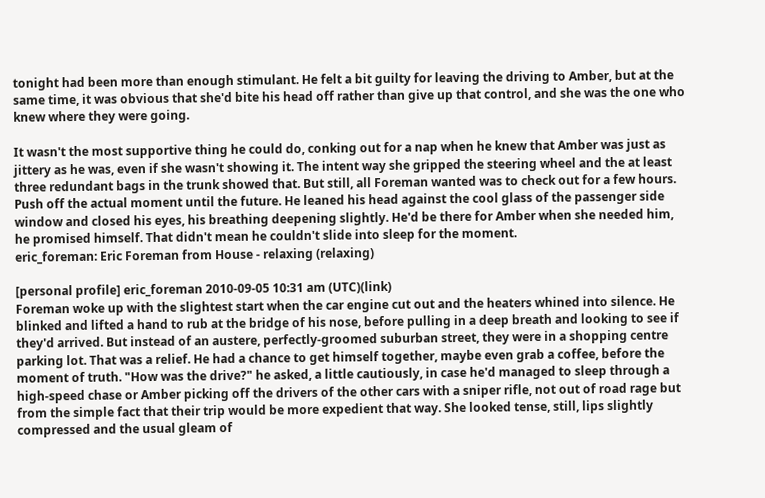tonight had been more than enough stimulant. He felt a bit guilty for leaving the driving to Amber, but at the same time, it was obvious that she'd bite his head off rather than give up that control, and she was the one who knew where they were going.

It wasn't the most supportive thing he could do, conking out for a nap when he knew that Amber was just as jittery as he was, even if she wasn't showing it. The intent way she gripped the steering wheel and the at least three redundant bags in the trunk showed that. But still, all Foreman wanted was to check out for a few hours. Push off the actual moment until the future. He leaned his head against the cool glass of the passenger side window and closed his eyes, his breathing deepening slightly. He'd be there for Amber when she needed him, he promised himself. That didn't mean he couldn't slide into sleep for the moment.
eric_foreman: Eric Foreman from House - relaxing (relaxing)

[personal profile] eric_foreman 2010-09-05 10:31 am (UTC)(link)
Foreman woke up with the slightest start when the car engine cut out and the heaters whined into silence. He blinked and lifted a hand to rub at the bridge of his nose, before pulling in a deep breath and looking to see if they'd arrived. But instead of an austere, perfectly-groomed suburban street, they were in a shopping centre parking lot. That was a relief. He had a chance to get himself together, maybe even grab a coffee, before the moment of truth. "How was the drive?" he asked, a little cautiously, in case he'd managed to sleep through a high-speed chase or Amber picking off the drivers of the other cars with a sniper rifle, not out of road rage but from the simple fact that their trip would be more expedient that way. She looked tense, still, lips slightly compressed and the usual gleam of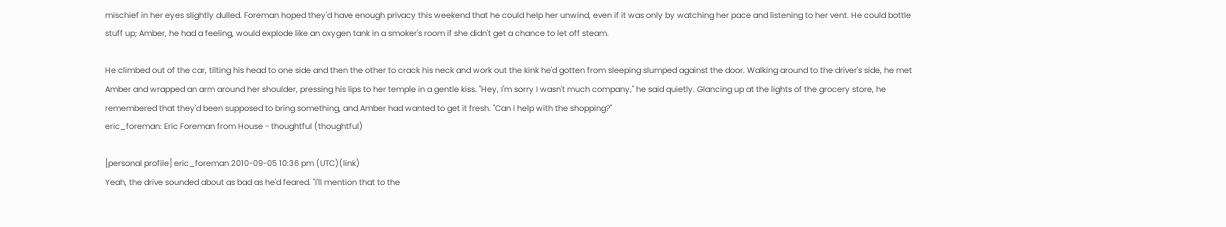mischief in her eyes slightly dulled. Foreman hoped they'd have enough privacy this weekend that he could help her unwind, even if it was only by watching her pace and listening to her vent. He could bottle stuff up; Amber, he had a feeling, would explode like an oxygen tank in a smoker's room if she didn't get a chance to let off steam.

He climbed out of the car, tilting his head to one side and then the other to crack his neck and work out the kink he'd gotten from sleeping slumped against the door. Walking around to the driver's side, he met Amber and wrapped an arm around her shoulder, pressing his lips to her temple in a gentle kiss. "Hey, I'm sorry I wasn't much company," he said quietly. Glancing up at the lights of the grocery store, he remembered that they'd been supposed to bring something, and Amber had wanted to get it fresh. "Can I help with the shopping?"
eric_foreman: Eric Foreman from House - thoughtful (thoughtful)

[personal profile] eric_foreman 2010-09-05 10:36 pm (UTC)(link)
Yeah, the drive sounded about as bad as he'd feared. "I'll mention that to the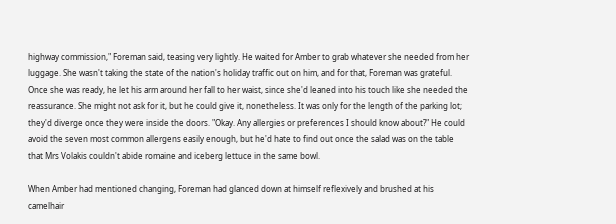highway commission," Foreman said, teasing very lightly. He waited for Amber to grab whatever she needed from her luggage. She wasn't taking the state of the nation's holiday traffic out on him, and for that, Foreman was grateful. Once she was ready, he let his arm around her fall to her waist, since she'd leaned into his touch like she needed the reassurance. She might not ask for it, but he could give it, nonetheless. It was only for the length of the parking lot; they'd diverge once they were inside the doors. "Okay. Any allergies or preferences I should know about?" He could avoid the seven most common allergens easily enough, but he'd hate to find out once the salad was on the table that Mrs Volakis couldn't abide romaine and iceberg lettuce in the same bowl.

When Amber had mentioned changing, Foreman had glanced down at himself reflexively and brushed at his camelhair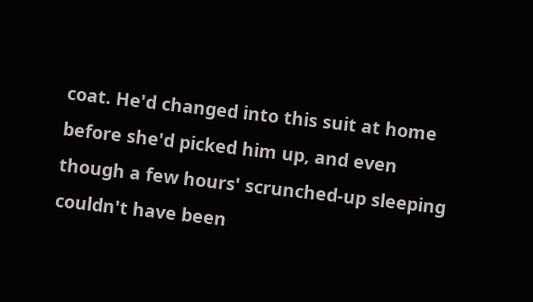coat. He'd changed into this suit at home before she'd picked him up, and even though a few hours' scrunched-up sleeping couldn't have been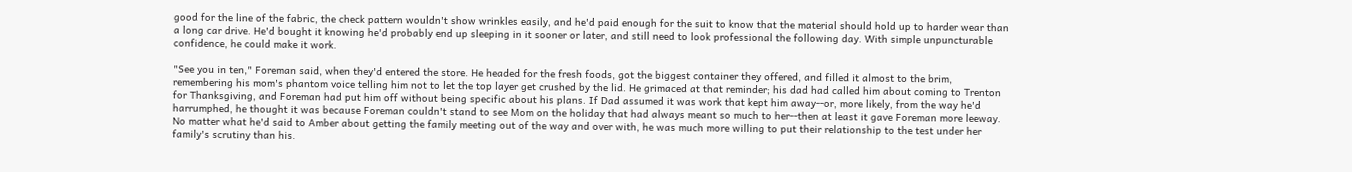good for the line of the fabric, the check pattern wouldn't show wrinkles easily, and he'd paid enough for the suit to know that the material should hold up to harder wear than a long car drive. He'd bought it knowing he'd probably end up sleeping in it sooner or later, and still need to look professional the following day. With simple unpuncturable confidence, he could make it work.

"See you in ten," Foreman said, when they'd entered the store. He headed for the fresh foods, got the biggest container they offered, and filled it almost to the brim, remembering his mom's phantom voice telling him not to let the top layer get crushed by the lid. He grimaced at that reminder; his dad had called him about coming to Trenton for Thanksgiving, and Foreman had put him off without being specific about his plans. If Dad assumed it was work that kept him away--or, more likely, from the way he'd harrumphed, he thought it was because Foreman couldn't stand to see Mom on the holiday that had always meant so much to her--then at least it gave Foreman more leeway. No matter what he'd said to Amber about getting the family meeting out of the way and over with, he was much more willing to put their relationship to the test under her family's scrutiny than his.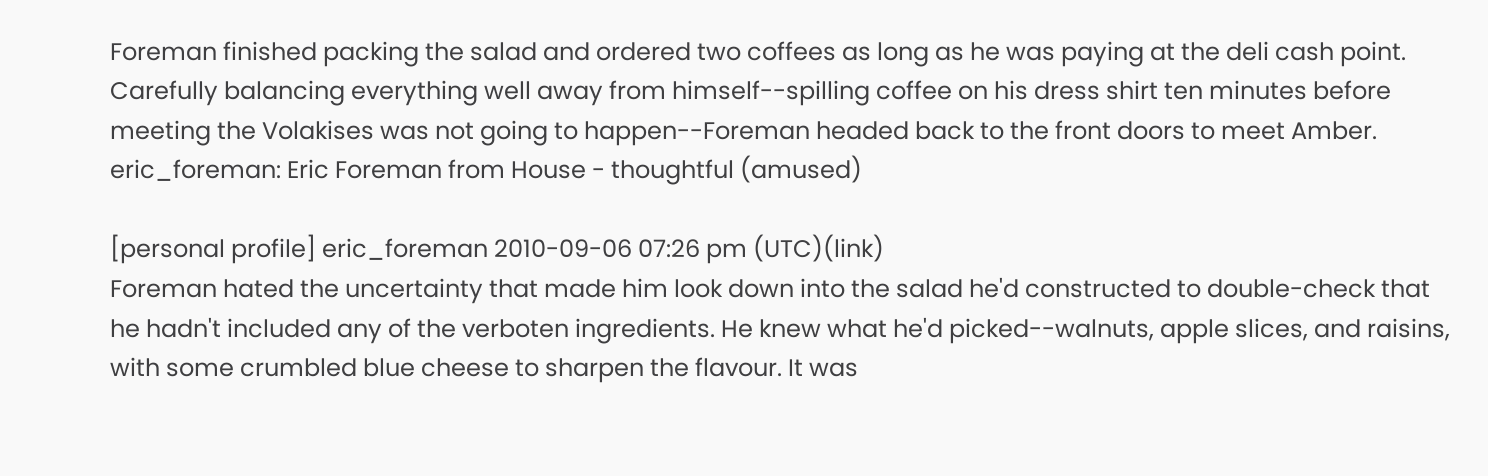Foreman finished packing the salad and ordered two coffees as long as he was paying at the deli cash point. Carefully balancing everything well away from himself--spilling coffee on his dress shirt ten minutes before meeting the Volakises was not going to happen--Foreman headed back to the front doors to meet Amber.
eric_foreman: Eric Foreman from House - thoughtful (amused)

[personal profile] eric_foreman 2010-09-06 07:26 pm (UTC)(link)
Foreman hated the uncertainty that made him look down into the salad he'd constructed to double-check that he hadn't included any of the verboten ingredients. He knew what he'd picked--walnuts, apple slices, and raisins, with some crumbled blue cheese to sharpen the flavour. It was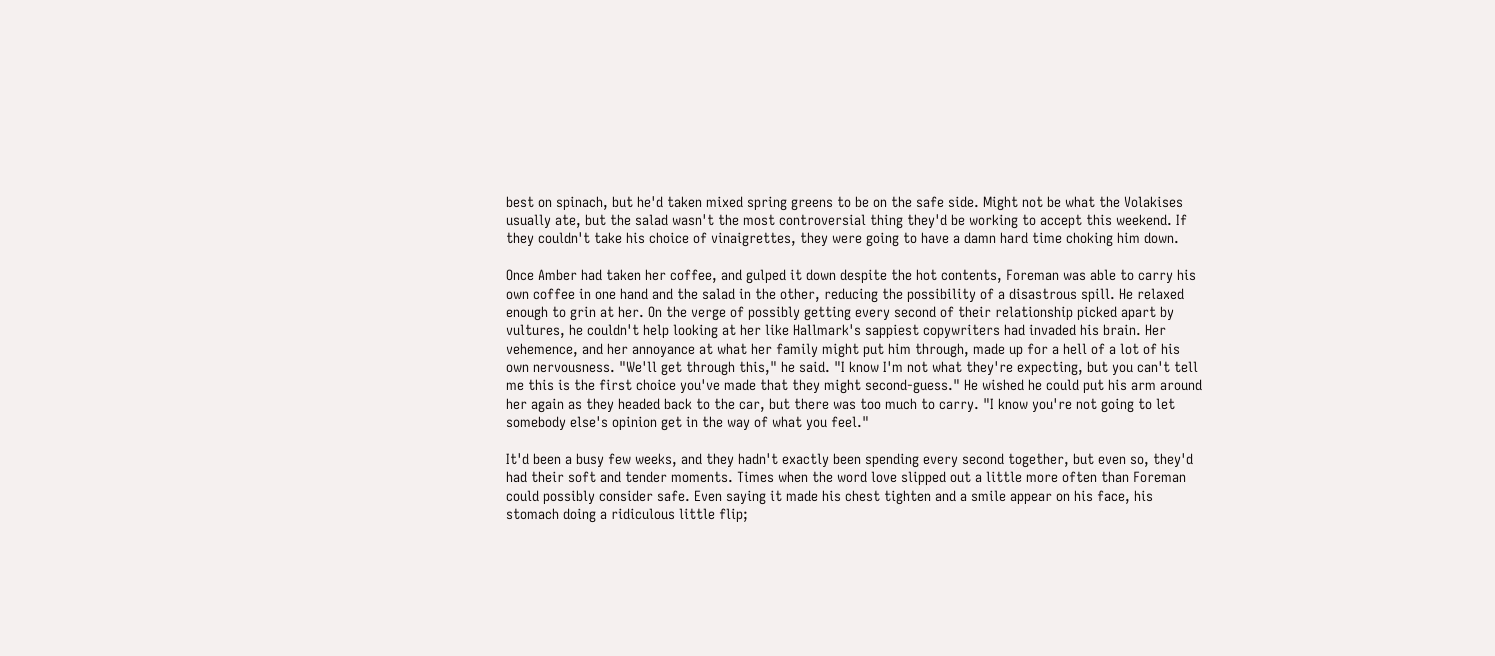best on spinach, but he'd taken mixed spring greens to be on the safe side. Might not be what the Volakises usually ate, but the salad wasn't the most controversial thing they'd be working to accept this weekend. If they couldn't take his choice of vinaigrettes, they were going to have a damn hard time choking him down.

Once Amber had taken her coffee, and gulped it down despite the hot contents, Foreman was able to carry his own coffee in one hand and the salad in the other, reducing the possibility of a disastrous spill. He relaxed enough to grin at her. On the verge of possibly getting every second of their relationship picked apart by vultures, he couldn't help looking at her like Hallmark's sappiest copywriters had invaded his brain. Her vehemence, and her annoyance at what her family might put him through, made up for a hell of a lot of his own nervousness. "We'll get through this," he said. "I know I'm not what they're expecting, but you can't tell me this is the first choice you've made that they might second-guess." He wished he could put his arm around her again as they headed back to the car, but there was too much to carry. "I know you're not going to let somebody else's opinion get in the way of what you feel."

It'd been a busy few weeks, and they hadn't exactly been spending every second together, but even so, they'd had their soft and tender moments. Times when the word love slipped out a little more often than Foreman could possibly consider safe. Even saying it made his chest tighten and a smile appear on his face, his stomach doing a ridiculous little flip;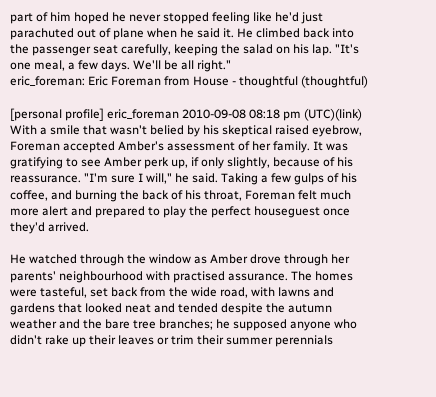part of him hoped he never stopped feeling like he'd just parachuted out of plane when he said it. He climbed back into the passenger seat carefully, keeping the salad on his lap. "It's one meal, a few days. We'll be all right."
eric_foreman: Eric Foreman from House - thoughtful (thoughtful)

[personal profile] eric_foreman 2010-09-08 08:18 pm (UTC)(link)
With a smile that wasn't belied by his skeptical raised eyebrow, Foreman accepted Amber's assessment of her family. It was gratifying to see Amber perk up, if only slightly, because of his reassurance. "I'm sure I will," he said. Taking a few gulps of his coffee, and burning the back of his throat, Foreman felt much more alert and prepared to play the perfect houseguest once they'd arrived.

He watched through the window as Amber drove through her parents' neighbourhood with practised assurance. The homes were tasteful, set back from the wide road, with lawns and gardens that looked neat and tended despite the autumn weather and the bare tree branches; he supposed anyone who didn't rake up their leaves or trim their summer perennials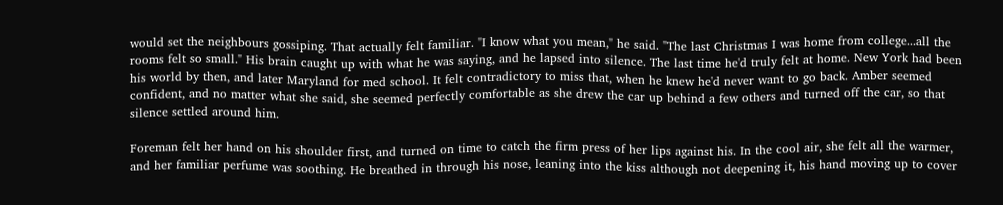would set the neighbours gossiping. That actually felt familiar. "I know what you mean," he said. "The last Christmas I was home from college...all the rooms felt so small." His brain caught up with what he was saying, and he lapsed into silence. The last time he'd truly felt at home. New York had been his world by then, and later Maryland for med school. It felt contradictory to miss that, when he knew he'd never want to go back. Amber seemed confident, and no matter what she said, she seemed perfectly comfortable as she drew the car up behind a few others and turned off the car, so that silence settled around him.

Foreman felt her hand on his shoulder first, and turned on time to catch the firm press of her lips against his. In the cool air, she felt all the warmer, and her familiar perfume was soothing. He breathed in through his nose, leaning into the kiss although not deepening it, his hand moving up to cover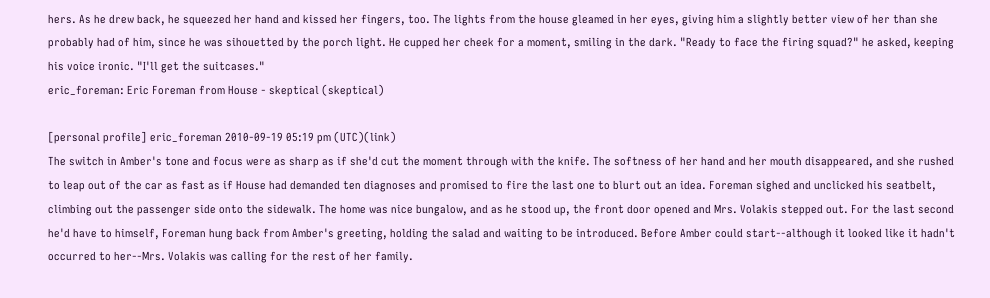hers. As he drew back, he squeezed her hand and kissed her fingers, too. The lights from the house gleamed in her eyes, giving him a slightly better view of her than she probably had of him, since he was sihouetted by the porch light. He cupped her cheek for a moment, smiling in the dark. "Ready to face the firing squad?" he asked, keeping his voice ironic. "I'll get the suitcases."
eric_foreman: Eric Foreman from House - skeptical (skeptical)

[personal profile] eric_foreman 2010-09-19 05:19 pm (UTC)(link)
The switch in Amber's tone and focus were as sharp as if she'd cut the moment through with the knife. The softness of her hand and her mouth disappeared, and she rushed to leap out of the car as fast as if House had demanded ten diagnoses and promised to fire the last one to blurt out an idea. Foreman sighed and unclicked his seatbelt, climbing out the passenger side onto the sidewalk. The home was nice bungalow, and as he stood up, the front door opened and Mrs. Volakis stepped out. For the last second he'd have to himself, Foreman hung back from Amber's greeting, holding the salad and waiting to be introduced. Before Amber could start--although it looked like it hadn't occurred to her--Mrs. Volakis was calling for the rest of her family.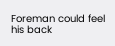Foreman could feel his back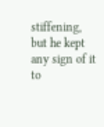stiffening, but he kept any sign of it to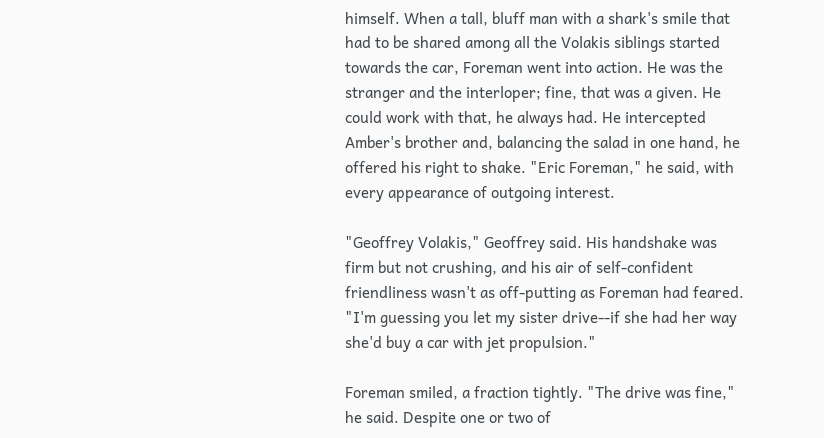himself. When a tall, bluff man with a shark's smile that had to be shared among all the Volakis siblings started towards the car, Foreman went into action. He was the stranger and the interloper; fine, that was a given. He could work with that, he always had. He intercepted Amber's brother and, balancing the salad in one hand, he offered his right to shake. "Eric Foreman," he said, with every appearance of outgoing interest.

"Geoffrey Volakis," Geoffrey said. His handshake was firm but not crushing, and his air of self-confident friendliness wasn't as off-putting as Foreman had feared. "I'm guessing you let my sister drive--if she had her way she'd buy a car with jet propulsion."

Foreman smiled, a fraction tightly. "The drive was fine," he said. Despite one or two of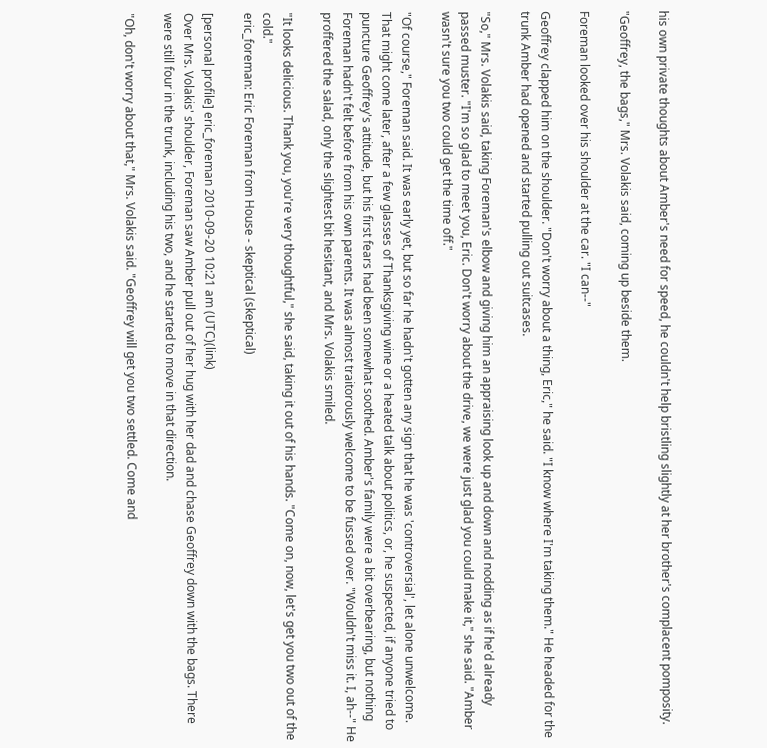his own private thoughts about Amber's need for speed, he couldn't help bristling slightly at her brother's complacent pomposity.

"Geoffrey, the bags," Mrs. Volakis said, coming up beside them.

Foreman looked over his shoulder at the car. "I can--"

Geoffrey clapped him on the shoulder. "Don't worry about a thing, Eric," he said. "I know where I'm taking them." He headed for the trunk Amber had opened and started pulling out suitcases.

"So," Mrs. Volakis said, taking Foreman's elbow and giving him an appraising look up and down and nodding as if he'd already passed muster. "I'm so glad to meet you, Eric. Don't worry about the drive, we were just glad you could make it," she said. "Amber wasn't sure you two could get the time off."

"Of course," Foreman said. It was early yet, but so far he hadn't gotten any sign that he was 'controversial', let alone unwelcome. That might come later, after a few glasses of Thanksgiving wine or a heated talk about politics, or, he suspected, if anyone tried to puncture Geoffrey's attitude, but his first fears had been somewhat soothed. Amber's family were a bit overbearing, but nothing Foreman hadn't felt before from his own parents. It was almost traitorously welcome to be fussed over. "Wouldn't miss it. I, ah--" He proffered the salad, only the slightest bit hesitant, and Mrs. Volakis smiled.

"It looks delicious. Thank you, you're very thoughtful," she said, taking it out of his hands. "Come on, now, let's get you two out of the cold."
eric_foreman: Eric Foreman from House - skeptical (skeptical)

[personal profile] eric_foreman 2010-09-20 10:21 am (UTC)(link)
Over Mrs. Volakis' shoulder, Foreman saw Amber pull out of her hug with her dad and chase Geoffrey down with the bags. There were still four in the trunk, including his two, and he started to move in that direction.

"Oh, don't worry about that," Mrs. Volakis said. "Geoffrey will get you two settled. Come and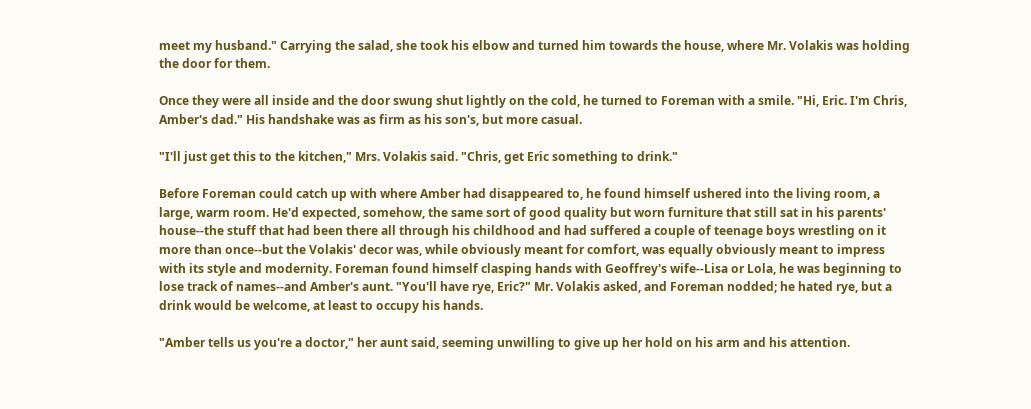meet my husband." Carrying the salad, she took his elbow and turned him towards the house, where Mr. Volakis was holding the door for them.

Once they were all inside and the door swung shut lightly on the cold, he turned to Foreman with a smile. "Hi, Eric. I'm Chris, Amber's dad." His handshake was as firm as his son's, but more casual.

"I'll just get this to the kitchen," Mrs. Volakis said. "Chris, get Eric something to drink."

Before Foreman could catch up with where Amber had disappeared to, he found himself ushered into the living room, a large, warm room. He'd expected, somehow, the same sort of good quality but worn furniture that still sat in his parents' house--the stuff that had been there all through his childhood and had suffered a couple of teenage boys wrestling on it more than once--but the Volakis' decor was, while obviously meant for comfort, was equally obviously meant to impress with its style and modernity. Foreman found himself clasping hands with Geoffrey's wife--Lisa or Lola, he was beginning to lose track of names--and Amber's aunt. "You'll have rye, Eric?" Mr. Volakis asked, and Foreman nodded; he hated rye, but a drink would be welcome, at least to occupy his hands.

"Amber tells us you're a doctor," her aunt said, seeming unwilling to give up her hold on his arm and his attention.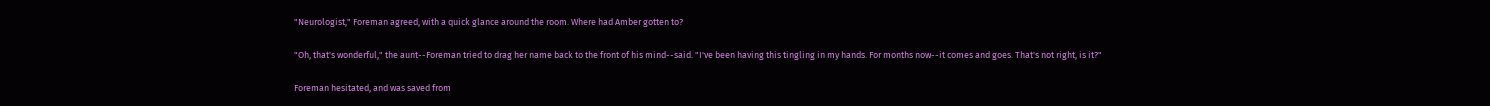"Neurologist," Foreman agreed, with a quick glance around the room. Where had Amber gotten to?

"Oh, that's wonderful," the aunt--Foreman tried to drag her name back to the front of his mind--said. "I've been having this tingling in my hands. For months now--it comes and goes. That's not right, is it?"

Foreman hesitated, and was saved from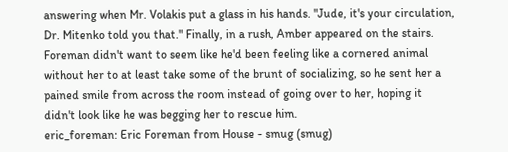answering when Mr. Volakis put a glass in his hands. "Jude, it's your circulation, Dr. Mitenko told you that." Finally, in a rush, Amber appeared on the stairs. Foreman didn't want to seem like he'd been feeling like a cornered animal without her to at least take some of the brunt of socializing, so he sent her a pained smile from across the room instead of going over to her, hoping it didn't look like he was begging her to rescue him.
eric_foreman: Eric Foreman from House - smug (smug)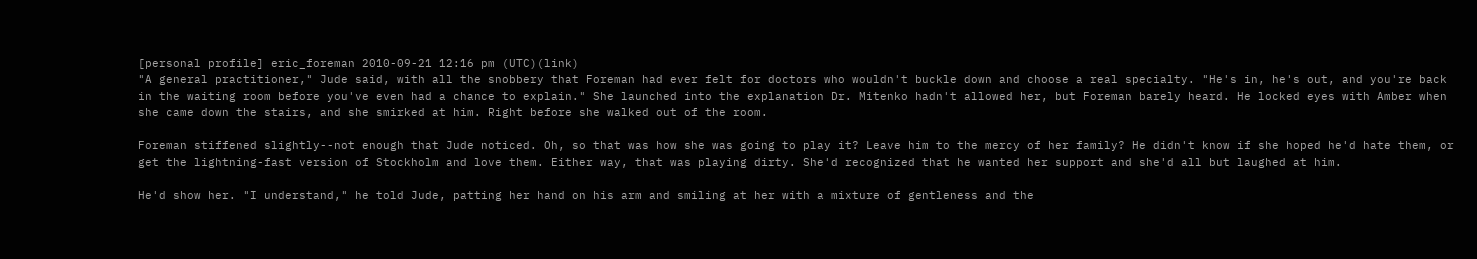[personal profile] eric_foreman 2010-09-21 12:16 pm (UTC)(link)
"A general practitioner," Jude said, with all the snobbery that Foreman had ever felt for doctors who wouldn't buckle down and choose a real specialty. "He's in, he's out, and you're back in the waiting room before you've even had a chance to explain." She launched into the explanation Dr. Mitenko hadn't allowed her, but Foreman barely heard. He locked eyes with Amber when she came down the stairs, and she smirked at him. Right before she walked out of the room.

Foreman stiffened slightly--not enough that Jude noticed. Oh, so that was how she was going to play it? Leave him to the mercy of her family? He didn't know if she hoped he'd hate them, or get the lightning-fast version of Stockholm and love them. Either way, that was playing dirty. She'd recognized that he wanted her support and she'd all but laughed at him.

He'd show her. "I understand," he told Jude, patting her hand on his arm and smiling at her with a mixture of gentleness and the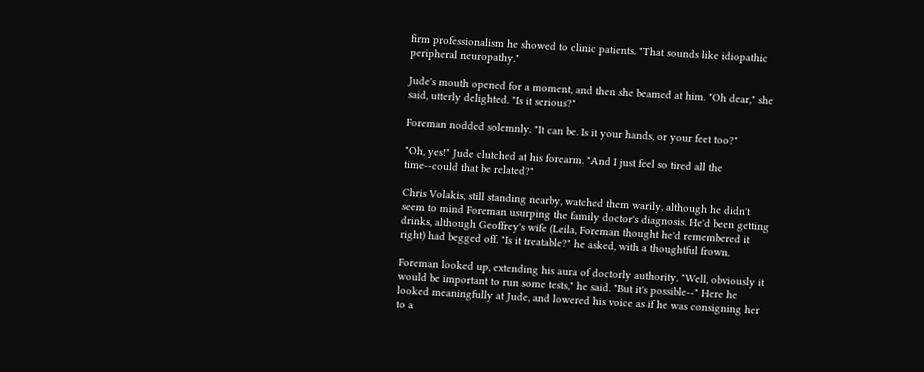firm professionalism he showed to clinic patients. "That sounds like idiopathic peripheral neuropathy."

Jude's mouth opened for a moment, and then she beamed at him. "Oh dear," she said, utterly delighted. "Is it serious?"

Foreman nodded solemnly. "It can be. Is it your hands, or your feet too?"

"Oh, yes!" Jude clutched at his forearm. "And I just feel so tired all the time--could that be related?"

Chris Volakis, still standing nearby, watched them warily, although he didn't seem to mind Foreman usurping the family doctor's diagnosis. He'd been getting drinks, although Geoffrey's wife (Leila, Foreman thought he'd remembered it right) had begged off. "Is it treatable?" he asked, with a thoughtful frown.

Foreman looked up, extending his aura of doctorly authority. "Well, obviously it would be important to run some tests," he said. "But it's possible--" Here he looked meaningfully at Jude, and lowered his voice as if he was consigning her to a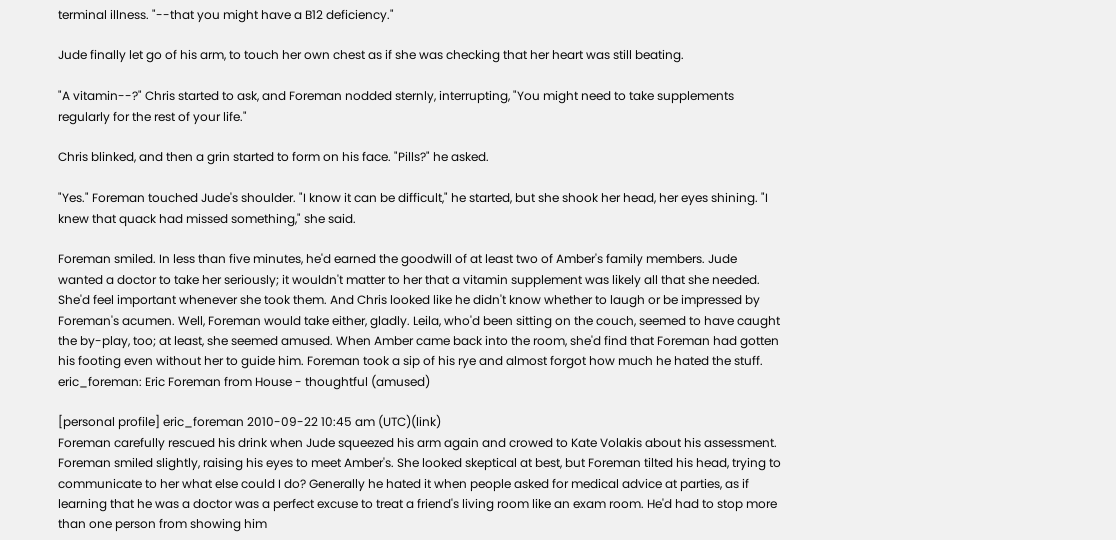terminal illness. "--that you might have a B12 deficiency."

Jude finally let go of his arm, to touch her own chest as if she was checking that her heart was still beating.

"A vitamin--?" Chris started to ask, and Foreman nodded sternly, interrupting, "You might need to take supplements regularly for the rest of your life."

Chris blinked, and then a grin started to form on his face. "Pills?" he asked.

"Yes." Foreman touched Jude's shoulder. "I know it can be difficult," he started, but she shook her head, her eyes shining. "I knew that quack had missed something," she said.

Foreman smiled. In less than five minutes, he'd earned the goodwill of at least two of Amber's family members. Jude wanted a doctor to take her seriously; it wouldn't matter to her that a vitamin supplement was likely all that she needed. She'd feel important whenever she took them. And Chris looked like he didn't know whether to laugh or be impressed by Foreman's acumen. Well, Foreman would take either, gladly. Leila, who'd been sitting on the couch, seemed to have caught the by-play, too; at least, she seemed amused. When Amber came back into the room, she'd find that Foreman had gotten his footing even without her to guide him. Foreman took a sip of his rye and almost forgot how much he hated the stuff.
eric_foreman: Eric Foreman from House - thoughtful (amused)

[personal profile] eric_foreman 2010-09-22 10:45 am (UTC)(link)
Foreman carefully rescued his drink when Jude squeezed his arm again and crowed to Kate Volakis about his assessment. Foreman smiled slightly, raising his eyes to meet Amber's. She looked skeptical at best, but Foreman tilted his head, trying to communicate to her what else could I do? Generally he hated it when people asked for medical advice at parties, as if learning that he was a doctor was a perfect excuse to treat a friend's living room like an exam room. He'd had to stop more than one person from showing him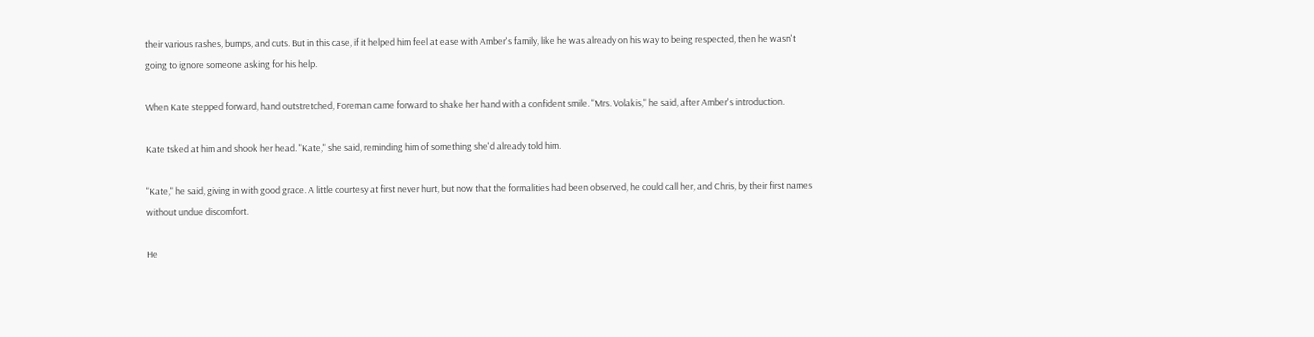their various rashes, bumps, and cuts. But in this case, if it helped him feel at ease with Amber's family, like he was already on his way to being respected, then he wasn't going to ignore someone asking for his help.

When Kate stepped forward, hand outstretched, Foreman came forward to shake her hand with a confident smile. "Mrs. Volakis," he said, after Amber's introduction.

Kate tsked at him and shook her head. "Kate," she said, reminding him of something she'd already told him.

"Kate," he said, giving in with good grace. A little courtesy at first never hurt, but now that the formalities had been observed, he could call her, and Chris, by their first names without undue discomfort.

He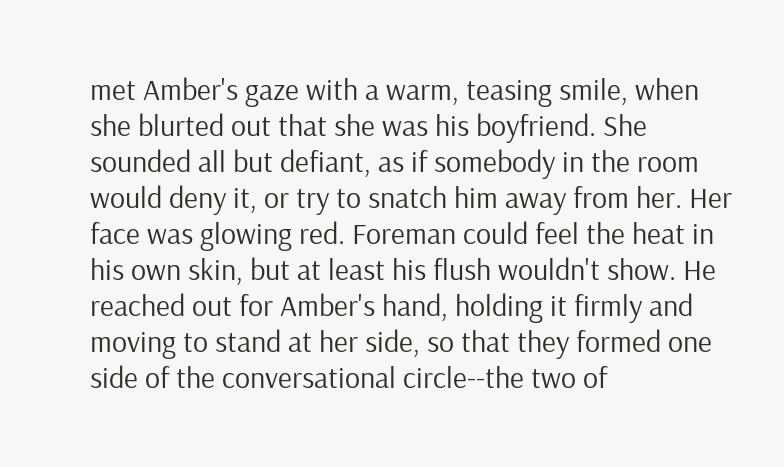met Amber's gaze with a warm, teasing smile, when she blurted out that she was his boyfriend. She sounded all but defiant, as if somebody in the room would deny it, or try to snatch him away from her. Her face was glowing red. Foreman could feel the heat in his own skin, but at least his flush wouldn't show. He reached out for Amber's hand, holding it firmly and moving to stand at her side, so that they formed one side of the conversational circle--the two of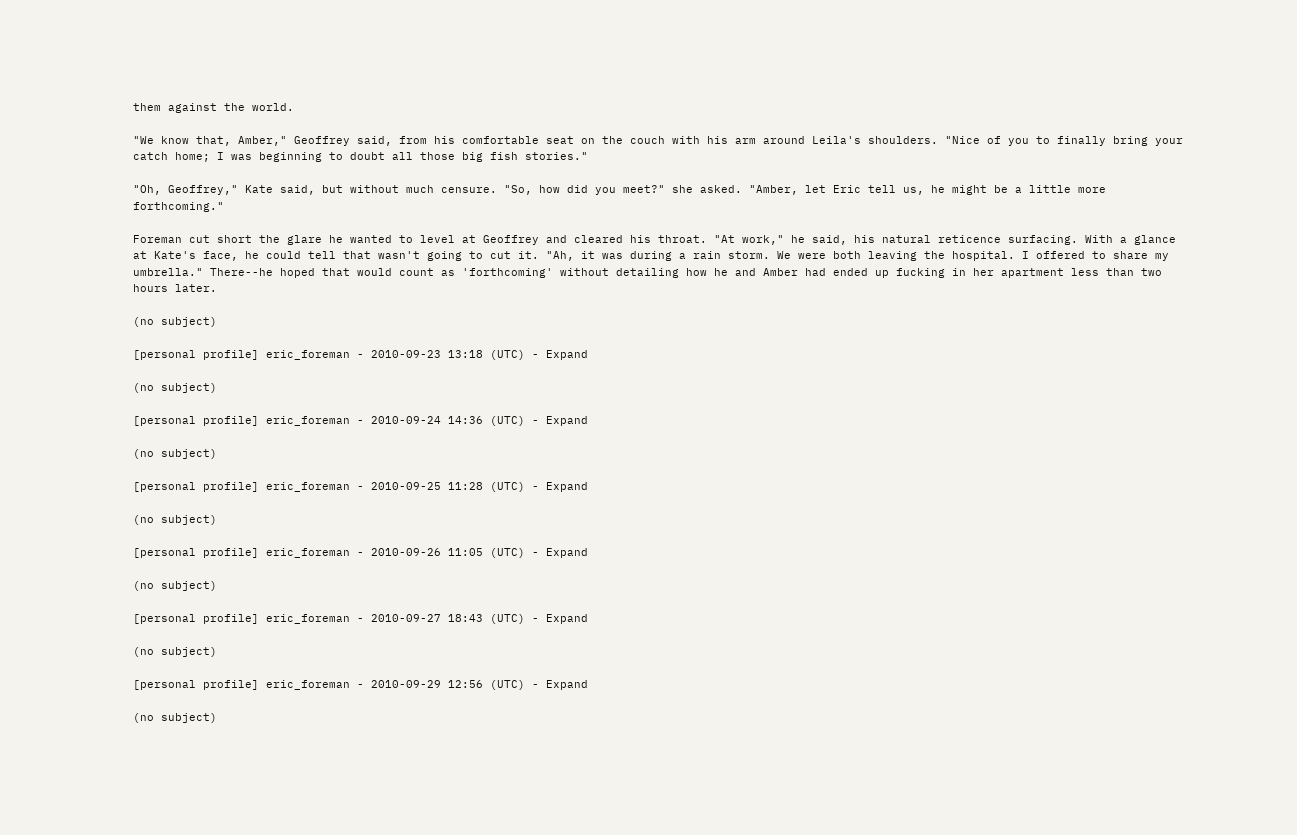them against the world.

"We know that, Amber," Geoffrey said, from his comfortable seat on the couch with his arm around Leila's shoulders. "Nice of you to finally bring your catch home; I was beginning to doubt all those big fish stories."

"Oh, Geoffrey," Kate said, but without much censure. "So, how did you meet?" she asked. "Amber, let Eric tell us, he might be a little more forthcoming."

Foreman cut short the glare he wanted to level at Geoffrey and cleared his throat. "At work," he said, his natural reticence surfacing. With a glance at Kate's face, he could tell that wasn't going to cut it. "Ah, it was during a rain storm. We were both leaving the hospital. I offered to share my umbrella." There--he hoped that would count as 'forthcoming' without detailing how he and Amber had ended up fucking in her apartment less than two hours later.

(no subject)

[personal profile] eric_foreman - 2010-09-23 13:18 (UTC) - Expand

(no subject)

[personal profile] eric_foreman - 2010-09-24 14:36 (UTC) - Expand

(no subject)

[personal profile] eric_foreman - 2010-09-25 11:28 (UTC) - Expand

(no subject)

[personal profile] eric_foreman - 2010-09-26 11:05 (UTC) - Expand

(no subject)

[personal profile] eric_foreman - 2010-09-27 18:43 (UTC) - Expand

(no subject)

[personal profile] eric_foreman - 2010-09-29 12:56 (UTC) - Expand

(no subject)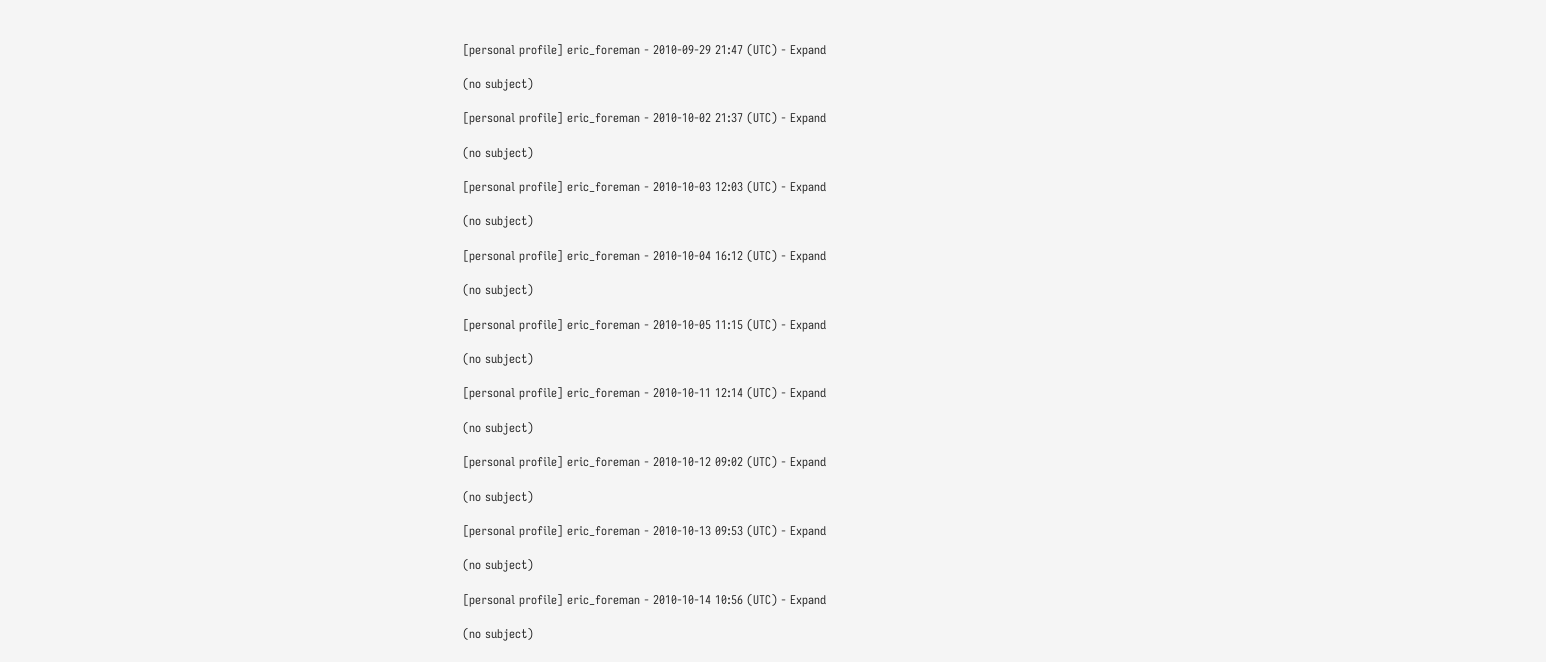[personal profile] eric_foreman - 2010-09-29 21:47 (UTC) - Expand

(no subject)

[personal profile] eric_foreman - 2010-10-02 21:37 (UTC) - Expand

(no subject)

[personal profile] eric_foreman - 2010-10-03 12:03 (UTC) - Expand

(no subject)

[personal profile] eric_foreman - 2010-10-04 16:12 (UTC) - Expand

(no subject)

[personal profile] eric_foreman - 2010-10-05 11:15 (UTC) - Expand

(no subject)

[personal profile] eric_foreman - 2010-10-11 12:14 (UTC) - Expand

(no subject)

[personal profile] eric_foreman - 2010-10-12 09:02 (UTC) - Expand

(no subject)

[personal profile] eric_foreman - 2010-10-13 09:53 (UTC) - Expand

(no subject)

[personal profile] eric_foreman - 2010-10-14 10:56 (UTC) - Expand

(no subject)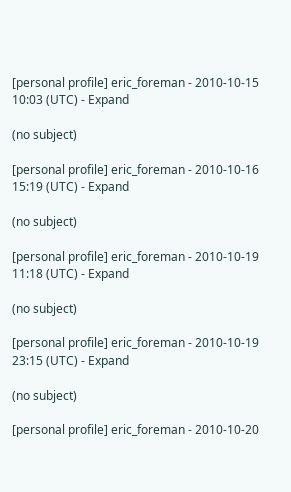[personal profile] eric_foreman - 2010-10-15 10:03 (UTC) - Expand

(no subject)

[personal profile] eric_foreman - 2010-10-16 15:19 (UTC) - Expand

(no subject)

[personal profile] eric_foreman - 2010-10-19 11:18 (UTC) - Expand

(no subject)

[personal profile] eric_foreman - 2010-10-19 23:15 (UTC) - Expand

(no subject)

[personal profile] eric_foreman - 2010-10-20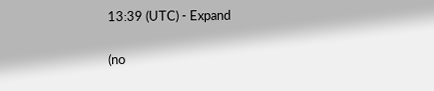13:39 (UTC) - Expand

(no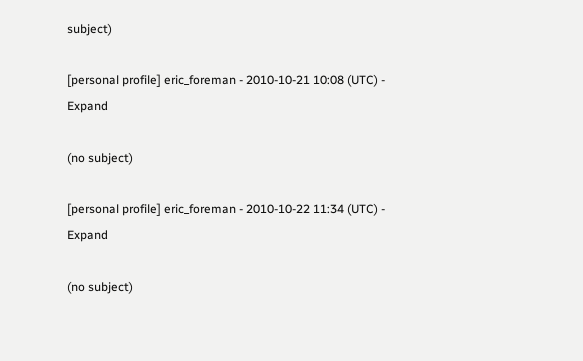subject)

[personal profile] eric_foreman - 2010-10-21 10:08 (UTC) - Expand

(no subject)

[personal profile] eric_foreman - 2010-10-22 11:34 (UTC) - Expand

(no subject)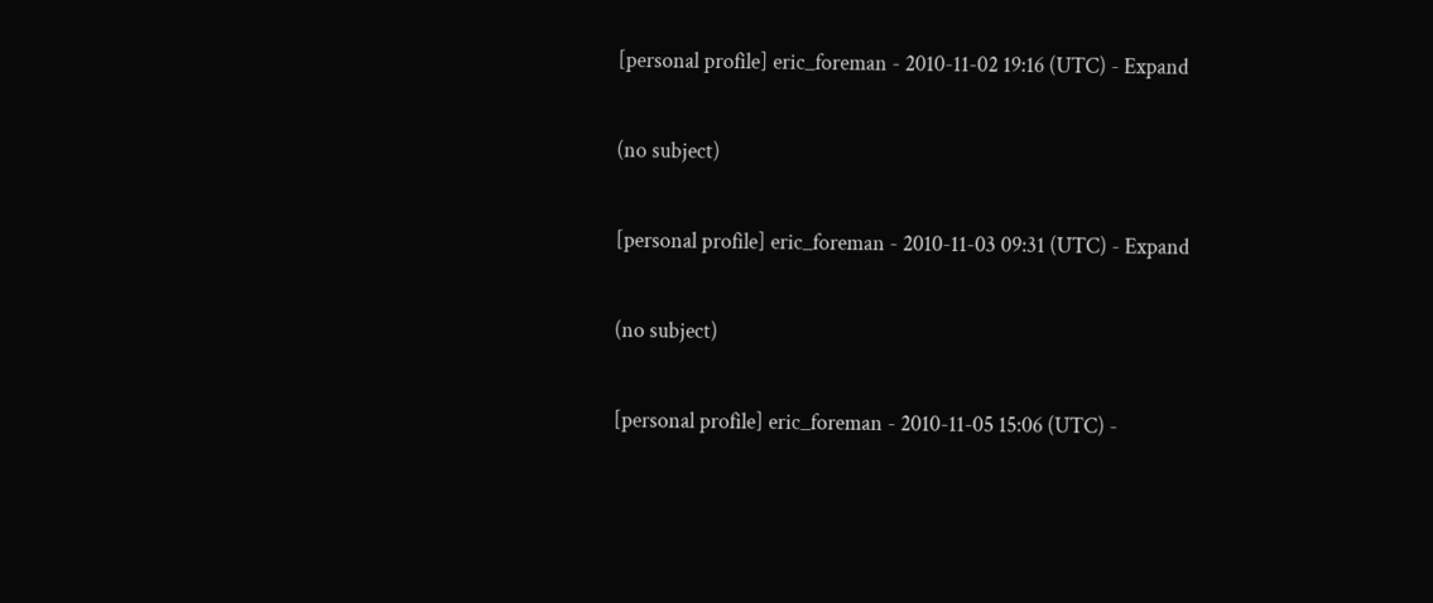[personal profile] eric_foreman - 2010-11-02 19:16 (UTC) - Expand

(no subject)

[personal profile] eric_foreman - 2010-11-03 09:31 (UTC) - Expand

(no subject)

[personal profile] eric_foreman - 2010-11-05 15:06 (UTC) -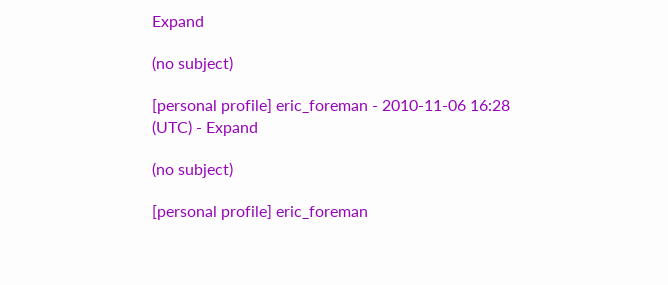Expand

(no subject)

[personal profile] eric_foreman - 2010-11-06 16:28 (UTC) - Expand

(no subject)

[personal profile] eric_foreman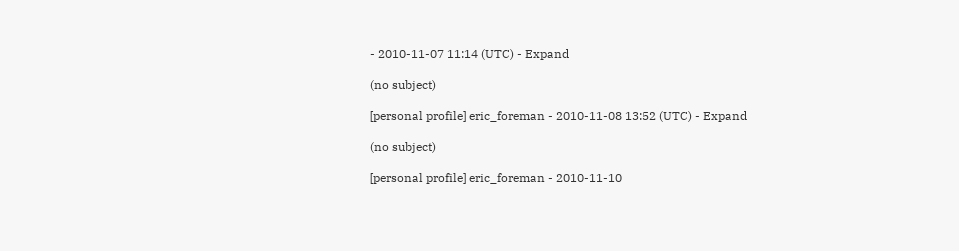- 2010-11-07 11:14 (UTC) - Expand

(no subject)

[personal profile] eric_foreman - 2010-11-08 13:52 (UTC) - Expand

(no subject)

[personal profile] eric_foreman - 2010-11-10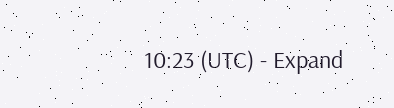10:23 (UTC) - Expand